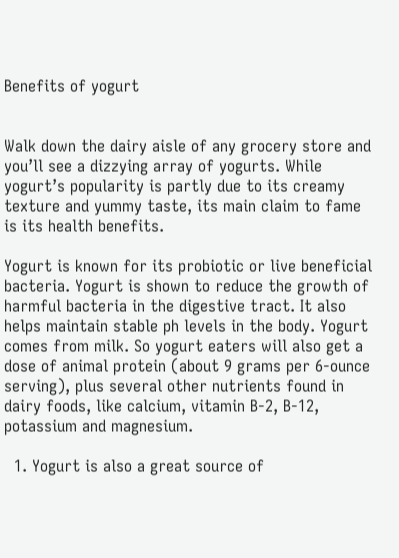Benefits of yogurt


Walk down the dairy aisle of any grocery store and you’ll see a dizzying array of yogurts. While yogurt’s popularity is partly due to its creamy texture and yummy taste, its main claim to fame is its health benefits.

Yogurt is known for its probiotic or live beneficial bacteria. Yogurt is shown to reduce the growth of harmful bacteria in the digestive tract. It also helps maintain stable ph levels in the body. Yogurt comes from milk. So yogurt eaters will also get a dose of animal protein (about 9 grams per 6-ounce serving), plus several other nutrients found in dairy foods, like calcium, vitamin B-2, B-12, potassium and magnesium.

  1. Yogurt is also a great source of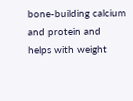bone-building calcium and protein and helps with weight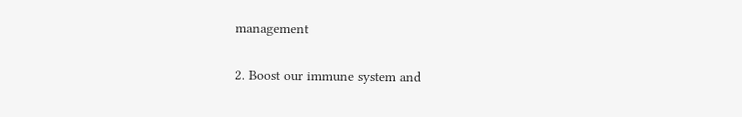management

2. Boost our immune system and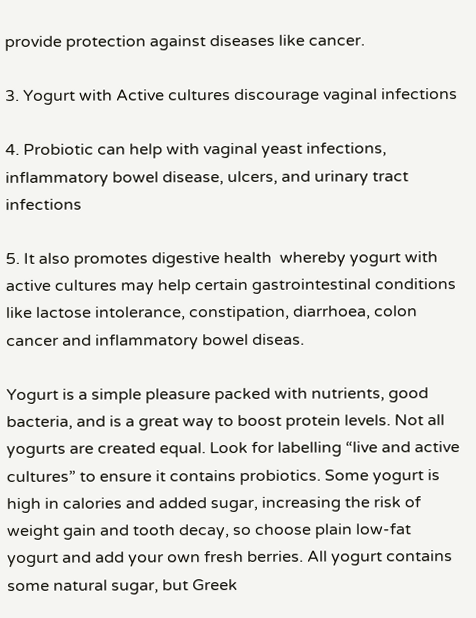provide protection against diseases like cancer.

3. Yogurt with Active cultures discourage vaginal infections

4. Probiotic can help with vaginal yeast infections, inflammatory bowel disease, ulcers, and urinary tract infections

5. It also promotes digestive health  whereby yogurt with active cultures may help certain gastrointestinal conditions like lactose intolerance, constipation, diarrhoea, colon cancer and inflammatory bowel diseas.

Yogurt is a simple pleasure packed with nutrients, good bacteria, and is a great way to boost protein levels. Not all yogurts are created equal. Look for labelling “live and active cultures” to ensure it contains probiotics. Some yogurt is high in calories and added sugar, increasing the risk of weight gain and tooth decay, so choose plain low-fat yogurt and add your own fresh berries. All yogurt contains some natural sugar, but Greek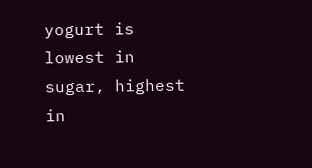yogurt is lowest in sugar, highest in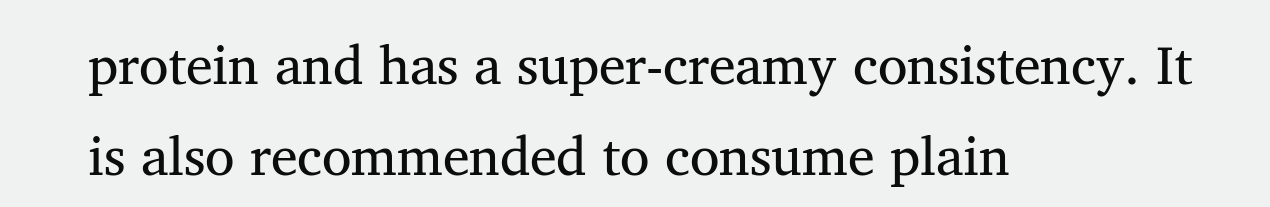protein and has a super-creamy consistency. It is also recommended to consume plain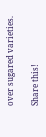over sugared varieties.

Share this!